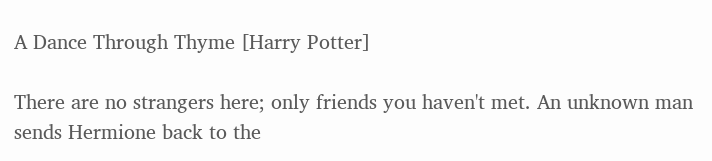A Dance Through Thyme [Harry Potter]

There are no strangers here; only friends you haven't met. An unknown man sends Hermione back to the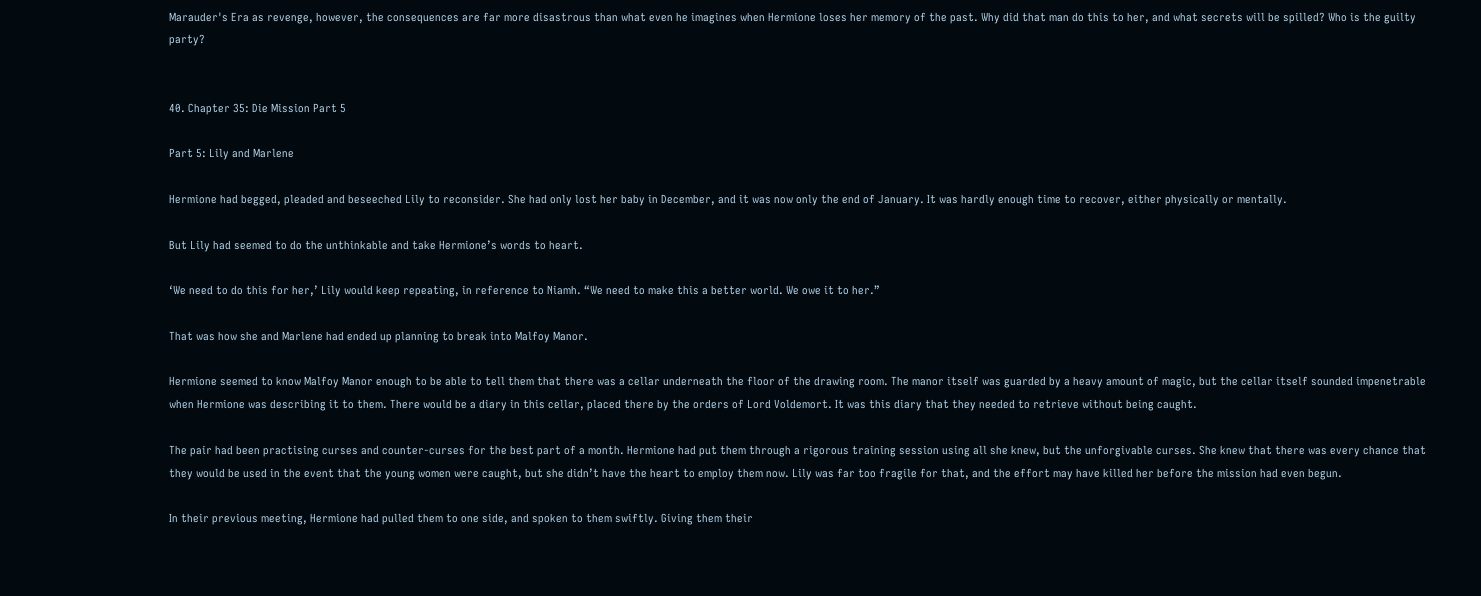Marauder's Era as revenge, however, the consequences are far more disastrous than what even he imagines when Hermione loses her memory of the past. Why did that man do this to her, and what secrets will be spilled? Who is the guilty party?


40. Chapter 35: Die Mission Part 5

Part 5: Lily and Marlene

Hermione had begged, pleaded and beseeched Lily to reconsider. She had only lost her baby in December, and it was now only the end of January. It was hardly enough time to recover, either physically or mentally.

But Lily had seemed to do the unthinkable and take Hermione’s words to heart.

‘We need to do this for her,’ Lily would keep repeating, in reference to Niamh. “We need to make this a better world. We owe it to her.”

That was how she and Marlene had ended up planning to break into Malfoy Manor.

Hermione seemed to know Malfoy Manor enough to be able to tell them that there was a cellar underneath the floor of the drawing room. The manor itself was guarded by a heavy amount of magic, but the cellar itself sounded impenetrable when Hermione was describing it to them. There would be a diary in this cellar, placed there by the orders of Lord Voldemort. It was this diary that they needed to retrieve without being caught.

The pair had been practising curses and counter-curses for the best part of a month. Hermione had put them through a rigorous training session using all she knew, but the unforgivable curses. She knew that there was every chance that they would be used in the event that the young women were caught, but she didn’t have the heart to employ them now. Lily was far too fragile for that, and the effort may have killed her before the mission had even begun.

In their previous meeting, Hermione had pulled them to one side, and spoken to them swiftly. Giving them their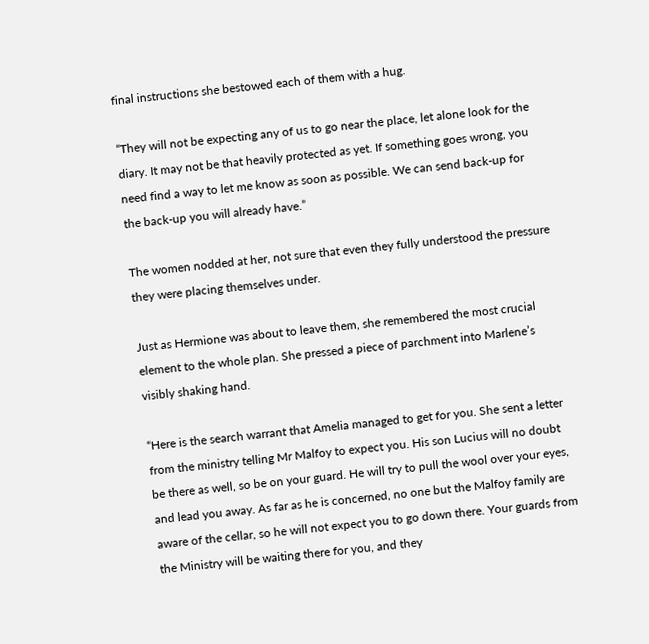final instructions she bestowed each of them with a hug.

“They will not be expecting any of us to go near the place, let alone look for the diary. It may not be that heavily protected as yet. If something goes wrong, you need find a way to let me know as soon as possible. We can send back-up for the back-up you will already have.”

The women nodded at her, not sure that even they fully understood the pressure they were placing themselves under.

Just as Hermione was about to leave them, she remembered the most crucial element to the whole plan. She pressed a piece of parchment into Marlene’s visibly shaking hand.

“Here is the search warrant that Amelia managed to get for you. She sent a letter from the ministry telling Mr Malfoy to expect you. His son Lucius will no doubt be there as well, so be on your guard. He will try to pull the wool over your eyes, and lead you away. As far as he is concerned, no one but the Malfoy family are aware of the cellar, so he will not expect you to go down there. Your guards from the Ministry will be waiting there for you, and they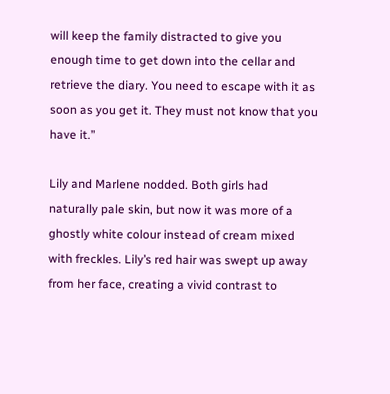will keep the family distracted to give you enough time to get down into the cellar and retrieve the diary. You need to escape with it as soon as you get it. They must not know that you have it.”

Lily and Marlene nodded. Both girls had naturally pale skin, but now it was more of a ghostly white colour instead of cream mixed with freckles. Lily’s red hair was swept up away from her face, creating a vivid contrast to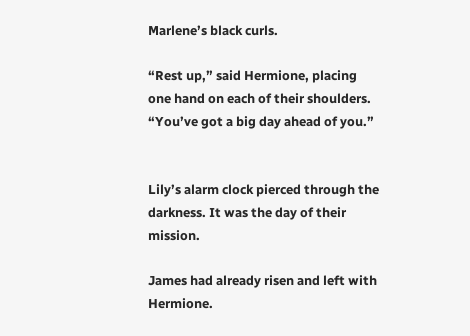Marlene’s black curls.

“Rest up,” said Hermione, placing one hand on each of their shoulders. “You’ve got a big day ahead of you.”


Lily’s alarm clock pierced through the darkness. It was the day of their mission.

James had already risen and left with Hermione.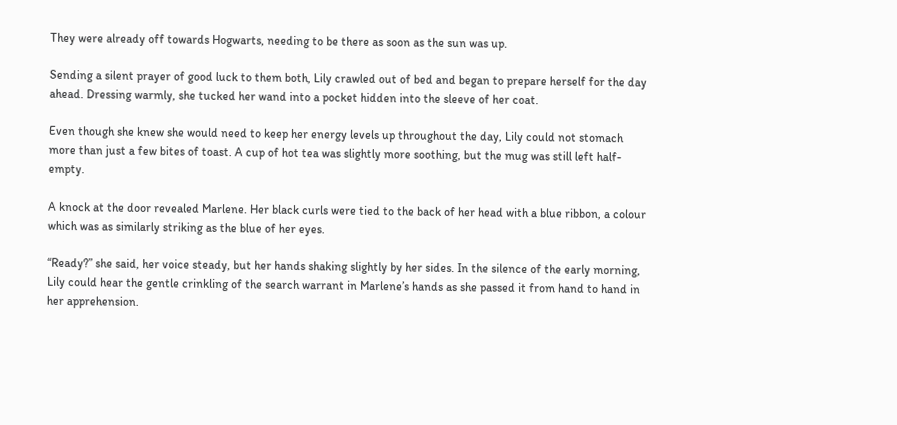They were already off towards Hogwarts, needing to be there as soon as the sun was up.

Sending a silent prayer of good luck to them both, Lily crawled out of bed and began to prepare herself for the day ahead. Dressing warmly, she tucked her wand into a pocket hidden into the sleeve of her coat.

Even though she knew she would need to keep her energy levels up throughout the day, Lily could not stomach more than just a few bites of toast. A cup of hot tea was slightly more soothing, but the mug was still left half-empty.

A knock at the door revealed Marlene. Her black curls were tied to the back of her head with a blue ribbon, a colour which was as similarly striking as the blue of her eyes.

“Ready?” she said, her voice steady, but her hands shaking slightly by her sides. In the silence of the early morning, Lily could hear the gentle crinkling of the search warrant in Marlene’s hands as she passed it from hand to hand in her apprehension.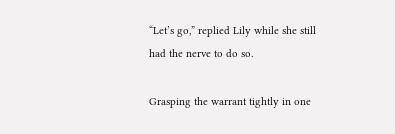“Let’s go,” replied Lily while she still had the nerve to do so.

Grasping the warrant tightly in one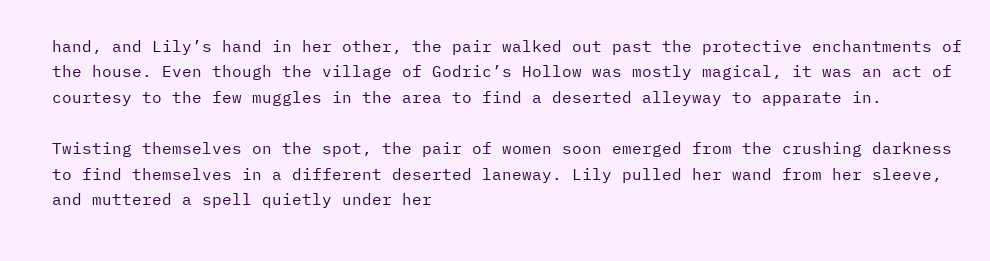hand, and Lily’s hand in her other, the pair walked out past the protective enchantments of the house. Even though the village of Godric’s Hollow was mostly magical, it was an act of courtesy to the few muggles in the area to find a deserted alleyway to apparate in.

Twisting themselves on the spot, the pair of women soon emerged from the crushing darkness to find themselves in a different deserted laneway. Lily pulled her wand from her sleeve, and muttered a spell quietly under her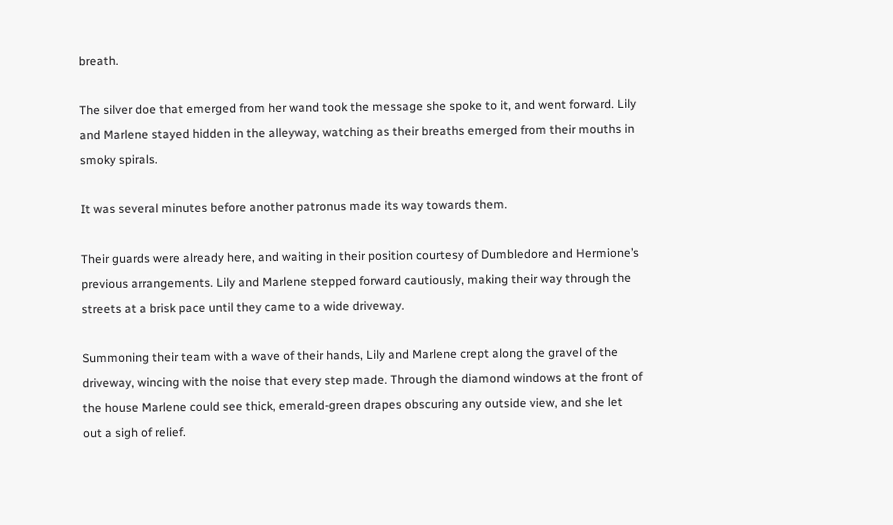breath.

The silver doe that emerged from her wand took the message she spoke to it, and went forward. Lily and Marlene stayed hidden in the alleyway, watching as their breaths emerged from their mouths in smoky spirals.

It was several minutes before another patronus made its way towards them.

Their guards were already here, and waiting in their position courtesy of Dumbledore and Hermione’s previous arrangements. Lily and Marlene stepped forward cautiously, making their way through the streets at a brisk pace until they came to a wide driveway.

Summoning their team with a wave of their hands, Lily and Marlene crept along the gravel of the driveway, wincing with the noise that every step made. Through the diamond windows at the front of the house Marlene could see thick, emerald-green drapes obscuring any outside view, and she let out a sigh of relief.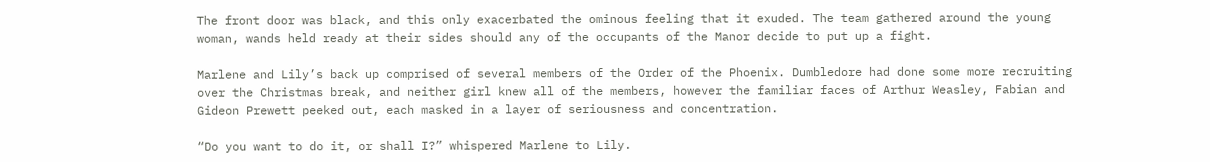The front door was black, and this only exacerbated the ominous feeling that it exuded. The team gathered around the young woman, wands held ready at their sides should any of the occupants of the Manor decide to put up a fight.

Marlene and Lily’s back up comprised of several members of the Order of the Phoenix. Dumbledore had done some more recruiting over the Christmas break, and neither girl knew all of the members, however the familiar faces of Arthur Weasley, Fabian and Gideon Prewett peeked out, each masked in a layer of seriousness and concentration.

“Do you want to do it, or shall I?” whispered Marlene to Lily.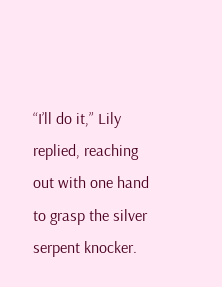“I’ll do it,” Lily replied, reaching out with one hand to grasp the silver serpent knocker.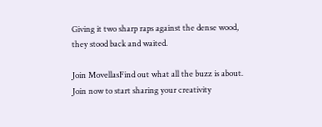Giving it two sharp raps against the dense wood, they stood back and waited.

Join MovellasFind out what all the buzz is about. Join now to start sharing your creativity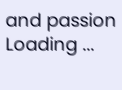and passion
Loading ...